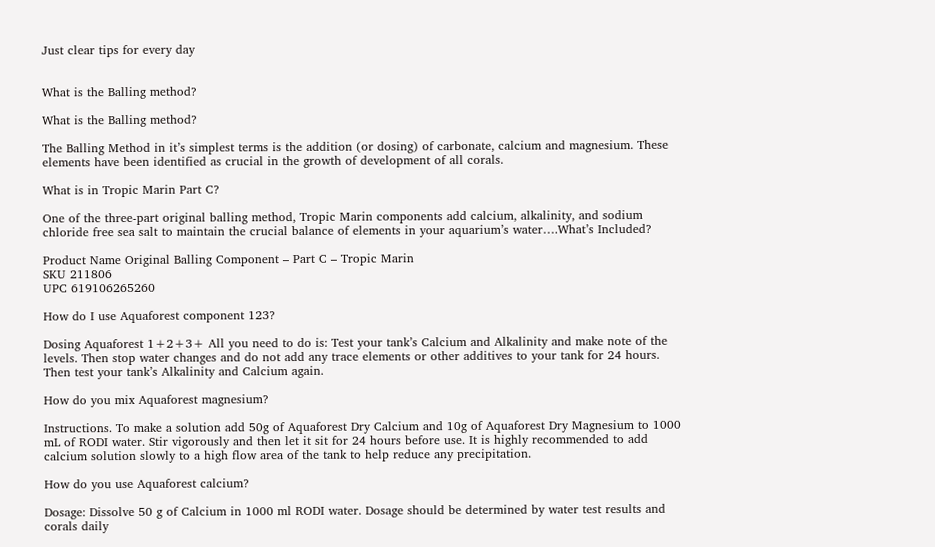Just clear tips for every day


What is the Balling method?

What is the Balling method?

The Balling Method in it’s simplest terms is the addition (or dosing) of carbonate, calcium and magnesium. These elements have been identified as crucial in the growth of development of all corals.

What is in Tropic Marin Part C?

One of the three-part original balling method, Tropic Marin components add calcium, alkalinity, and sodium chloride free sea salt to maintain the crucial balance of elements in your aquarium’s water….What’s Included?

Product Name Original Balling Component – Part C – Tropic Marin
SKU 211806
UPC 619106265260

How do I use Aquaforest component 123?

Dosing Aquaforest 1+2+3+ All you need to do is: Test your tank’s Calcium and Alkalinity and make note of the levels. Then stop water changes and do not add any trace elements or other additives to your tank for 24 hours. Then test your tank’s Alkalinity and Calcium again.

How do you mix Aquaforest magnesium?

Instructions. To make a solution add 50g of Aquaforest Dry Calcium and 10g of Aquaforest Dry Magnesium to 1000 mL of RODI water. Stir vigorously and then let it sit for 24 hours before use. It is highly recommended to add calcium solution slowly to a high flow area of the tank to help reduce any precipitation.

How do you use Aquaforest calcium?

Dosage: Dissolve 50 g of Calcium in 1000 ml RODI water. Dosage should be determined by water test results and corals daily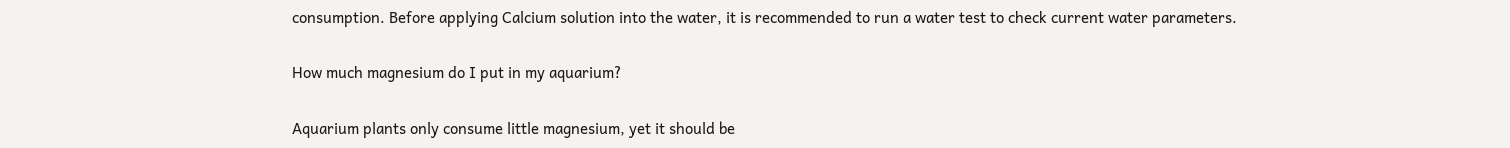consumption. Before applying Calcium solution into the water, it is recommended to run a water test to check current water parameters.

How much magnesium do I put in my aquarium?

Aquarium plants only consume little magnesium, yet it should be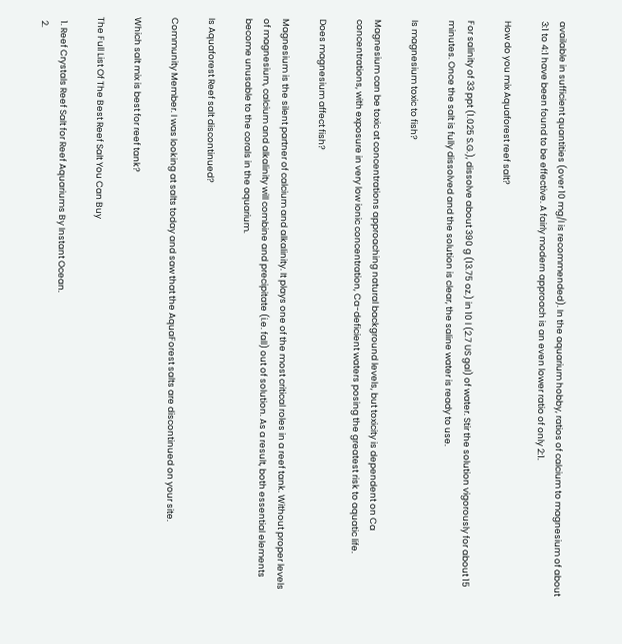available in sufficient quantities (over 10 mg/l is recommended). In the aquarium hobby, ratios of calcium to magnesium of about 3:1 to 4:1 have been found to be effective. A fairly modern approach is an even lower ratio of only 2:1.

How do you mix Aquaforest reef salt?

For salinity of 33 ppt (1.025 S.G.), dissolve about 390 g (13.75 oz.) in 10 l (2.7 US gal) of water. Stir the solution vigorously for about 15 minutes. Once the salt is fully dissolved and the solution is clear, the saline water is ready to use.

Is magnesium toxic to fish?

Magnesium can be toxic at concentrations approaching natural background levels, but toxicity is dependent on Ca concentrations, with exposure in very low ionic concentration, Ca-deficient waters posing the greatest risk to aquatic life.

Does magnesium affect fish?

Magnesium is the silent partner of calcium and alkalinity. It plays one of the most critical roles in a reef tank. Without proper levels of magnesium, calcium and alkalinity will combine and precipitate (i.e. fall) out of solution. As a result, both essential elements become unusable to the corals in the aquarium.

Is Aquaforest Reef salt discontinued?

Community Member. I was looking at salts today and saw that the AquaForest salts are discontinued on your site.

Which salt mix is best for reef tank?

The Full List Of The Best Reef Salt You Can Buy

  1. Reef Crystals Reef Salt for Reef Aquariums By Instant Ocean.
  2.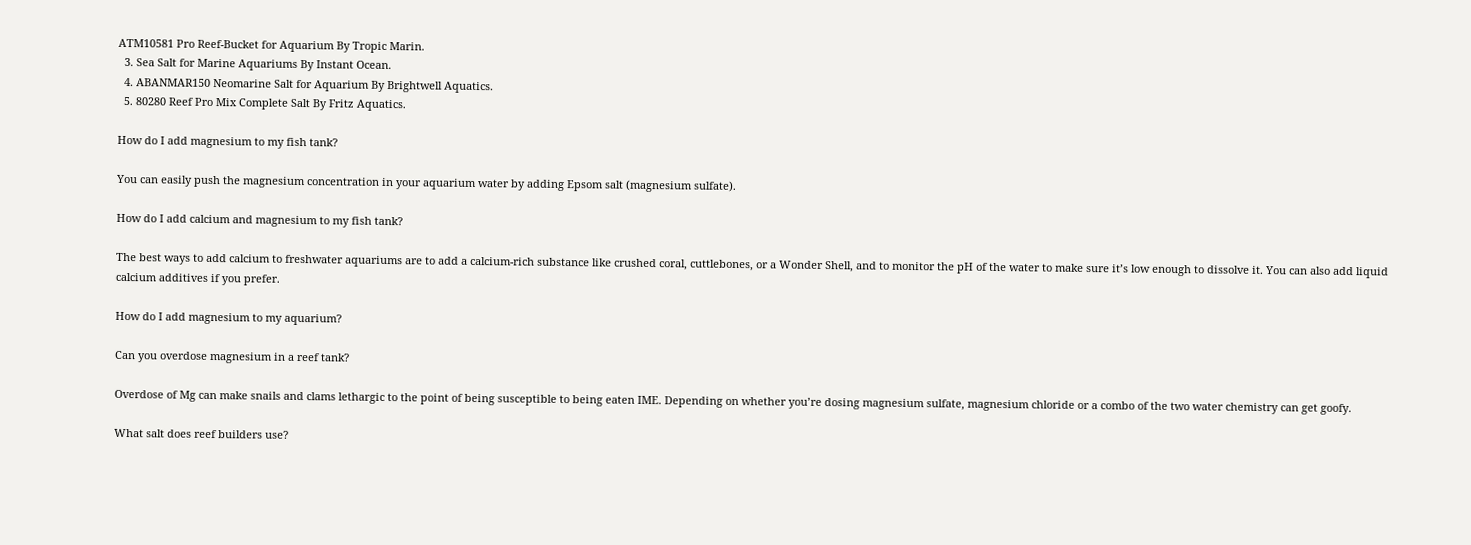ATM10581 Pro Reef-Bucket for Aquarium By Tropic Marin.
  3. Sea Salt for Marine Aquariums By Instant Ocean.
  4. ABANMAR150 Neomarine Salt for Aquarium By Brightwell Aquatics.
  5. 80280 Reef Pro Mix Complete Salt By Fritz Aquatics.

How do I add magnesium to my fish tank?

You can easily push the magnesium concentration in your aquarium water by adding Epsom salt (magnesium sulfate).

How do I add calcium and magnesium to my fish tank?

The best ways to add calcium to freshwater aquariums are to add a calcium-rich substance like crushed coral, cuttlebones, or a Wonder Shell, and to monitor the pH of the water to make sure it’s low enough to dissolve it. You can also add liquid calcium additives if you prefer.

How do I add magnesium to my aquarium?

Can you overdose magnesium in a reef tank?

Overdose of Mg can make snails and clams lethargic to the point of being susceptible to being eaten IME. Depending on whether you’re dosing magnesium sulfate, magnesium chloride or a combo of the two water chemistry can get goofy.

What salt does reef builders use?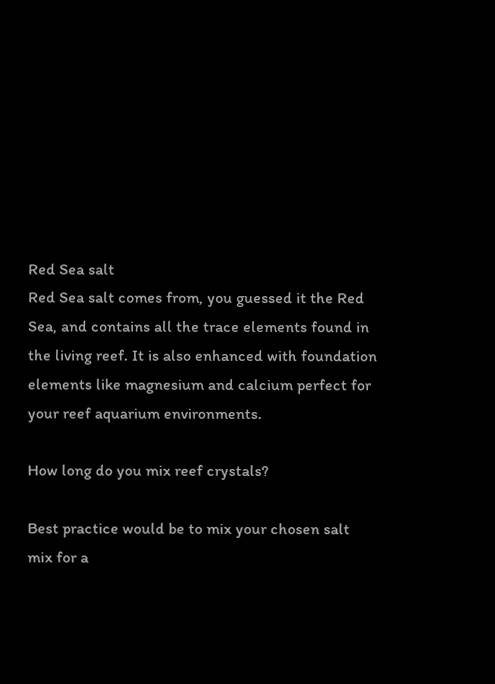Red Sea salt
Red Sea salt comes from, you guessed it the Red Sea, and contains all the trace elements found in the living reef. It is also enhanced with foundation elements like magnesium and calcium perfect for your reef aquarium environments.

How long do you mix reef crystals?

Best practice would be to mix your chosen salt mix for a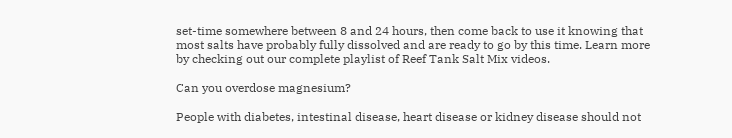set-time somewhere between 8 and 24 hours, then come back to use it knowing that most salts have probably fully dissolved and are ready to go by this time. Learn more by checking out our complete playlist of Reef Tank Salt Mix videos.

Can you overdose magnesium?

People with diabetes, intestinal disease, heart disease or kidney disease should not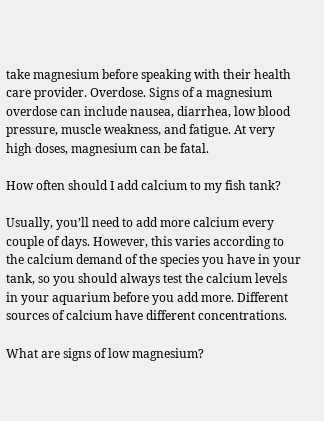take magnesium before speaking with their health care provider. Overdose. Signs of a magnesium overdose can include nausea, diarrhea, low blood pressure, muscle weakness, and fatigue. At very high doses, magnesium can be fatal.

How often should I add calcium to my fish tank?

Usually, you’ll need to add more calcium every couple of days. However, this varies according to the calcium demand of the species you have in your tank, so you should always test the calcium levels in your aquarium before you add more. Different sources of calcium have different concentrations.

What are signs of low magnesium?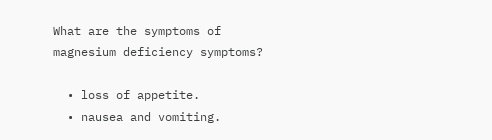What are the symptoms of magnesium deficiency symptoms?

  • loss of appetite.
  • nausea and vomiting.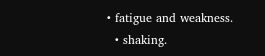• fatigue and weakness.
  • shaking.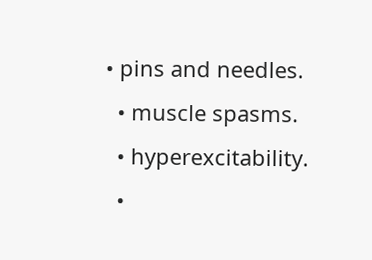• pins and needles.
  • muscle spasms.
  • hyperexcitability.
  •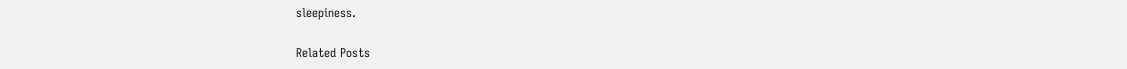sleepiness.

Related Posts